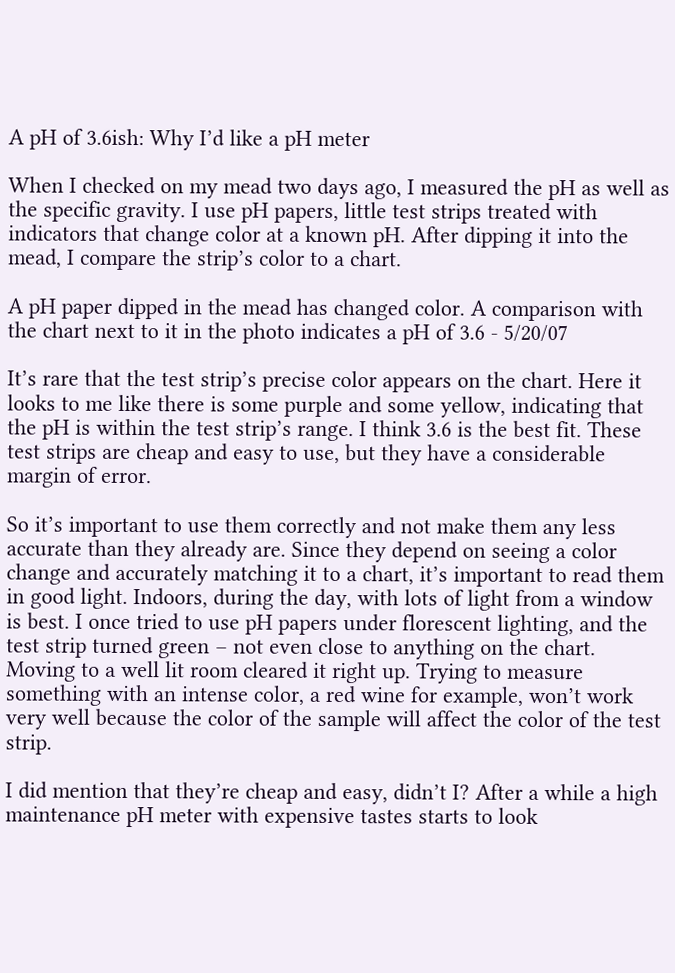A pH of 3.6ish: Why I’d like a pH meter

When I checked on my mead two days ago, I measured the pH as well as the specific gravity. I use pH papers, little test strips treated with indicators that change color at a known pH. After dipping it into the mead, I compare the strip’s color to a chart.

A pH paper dipped in the mead has changed color. A comparison with the chart next to it in the photo indicates a pH of 3.6 - 5/20/07

It’s rare that the test strip’s precise color appears on the chart. Here it looks to me like there is some purple and some yellow, indicating that the pH is within the test strip’s range. I think 3.6 is the best fit. These test strips are cheap and easy to use, but they have a considerable margin of error.

So it’s important to use them correctly and not make them any less accurate than they already are. Since they depend on seeing a color change and accurately matching it to a chart, it’s important to read them in good light. Indoors, during the day, with lots of light from a window is best. I once tried to use pH papers under florescent lighting, and the test strip turned green – not even close to anything on the chart. Moving to a well lit room cleared it right up. Trying to measure something with an intense color, a red wine for example, won’t work very well because the color of the sample will affect the color of the test strip.

I did mention that they’re cheap and easy, didn’t I? After a while a high maintenance pH meter with expensive tastes starts to look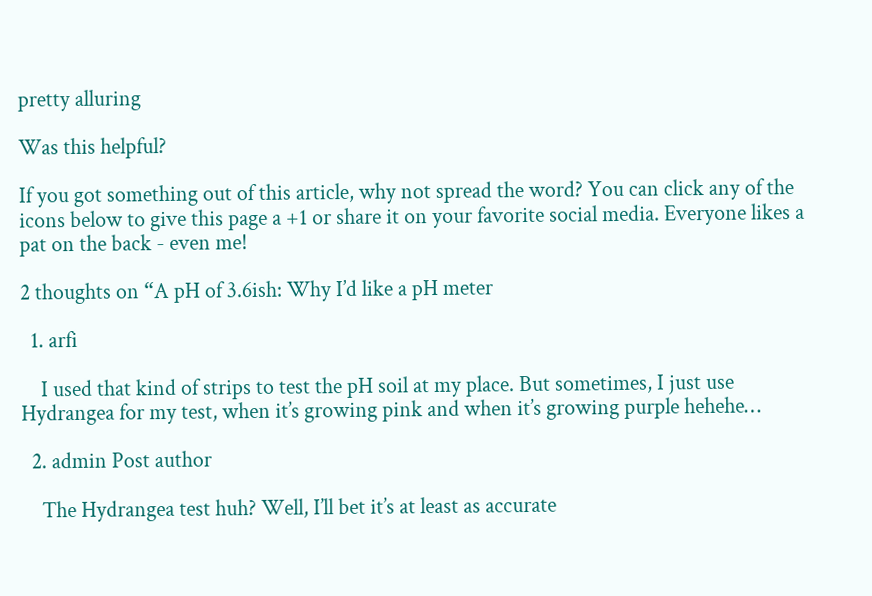pretty alluring

Was this helpful?

If you got something out of this article, why not spread the word? You can click any of the icons below to give this page a +1 or share it on your favorite social media. Everyone likes a pat on the back - even me!

2 thoughts on “A pH of 3.6ish: Why I’d like a pH meter

  1. arfi

    I used that kind of strips to test the pH soil at my place. But sometimes, I just use Hydrangea for my test, when it’s growing pink and when it’s growing purple hehehe…

  2. admin Post author

    The Hydrangea test huh? Well, I’ll bet it’s at least as accurate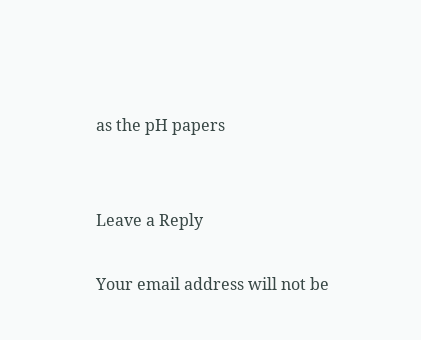as the pH papers


Leave a Reply

Your email address will not be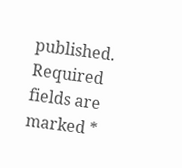published. Required fields are marked *